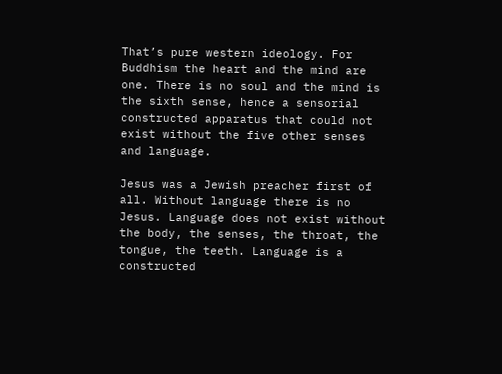That’s pure western ideology. For Buddhism the heart and the mind are one. There is no soul and the mind is the sixth sense, hence a sensorial constructed apparatus that could not exist without the five other senses and language.

Jesus was a Jewish preacher first of all. Without language there is no Jesus. Language does not exist without the body, the senses, the throat, the tongue, the teeth. Language is a constructed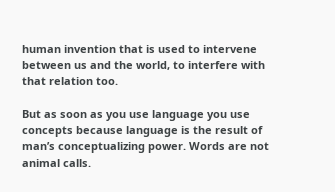human invention that is used to intervene between us and the world, to interfere with that relation too.

But as soon as you use language you use concepts because language is the result of man’s conceptualizing power. Words are not animal calls.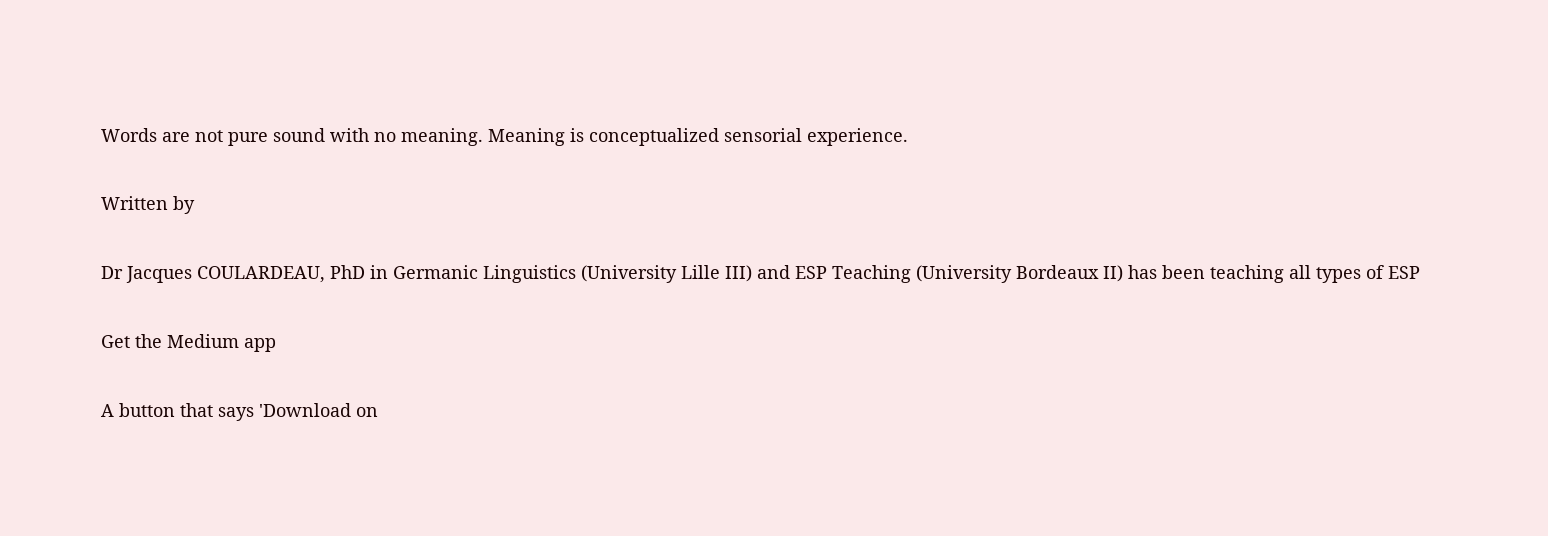Words are not pure sound with no meaning. Meaning is conceptualized sensorial experience.

Written by

Dr Jacques COULARDEAU, PhD in Germanic Linguistics (University Lille III) and ESP Teaching (University Bordeaux II) has been teaching all types of ESP

Get the Medium app

A button that says 'Download on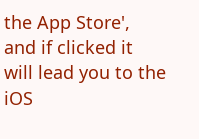the App Store', and if clicked it will lead you to the iOS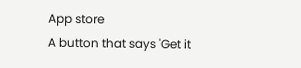App store
A button that says 'Get it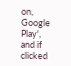on, Google Play', and if clicked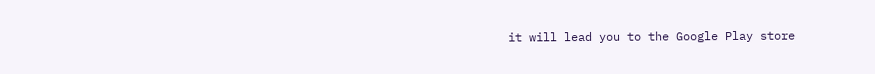it will lead you to the Google Play store